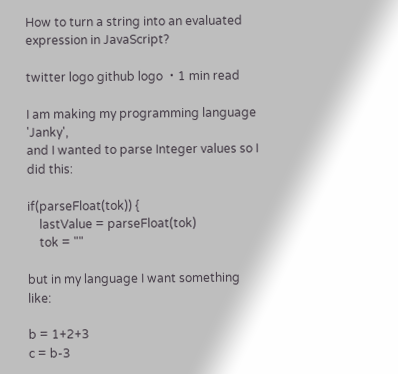How to turn a string into an evaluated expression in JavaScript?

twitter logo github logo ・1 min read

I am making my programming language 'Janky',
and I wanted to parse Integer values so I did this:

if(parseFloat(tok)) {
    lastValue = parseFloat(tok)
    tok = ""

but in my language I want something like:

b = 1+2+3
c = b-3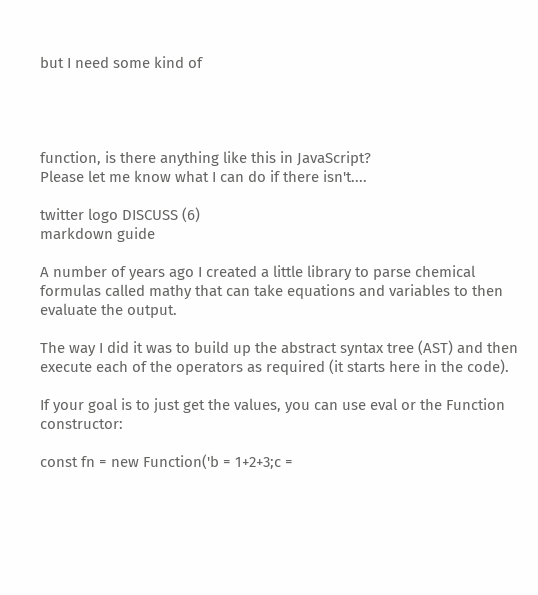but I need some kind of




function, is there anything like this in JavaScript?
Please let me know what I can do if there isn't....

twitter logo DISCUSS (6)
markdown guide

A number of years ago I created a little library to parse chemical formulas called mathy that can take equations and variables to then evaluate the output.

The way I did it was to build up the abstract syntax tree (AST) and then execute each of the operators as required (it starts here in the code).

If your goal is to just get the values, you can use eval or the Function constructor:

const fn = new Function('b = 1+2+3;c =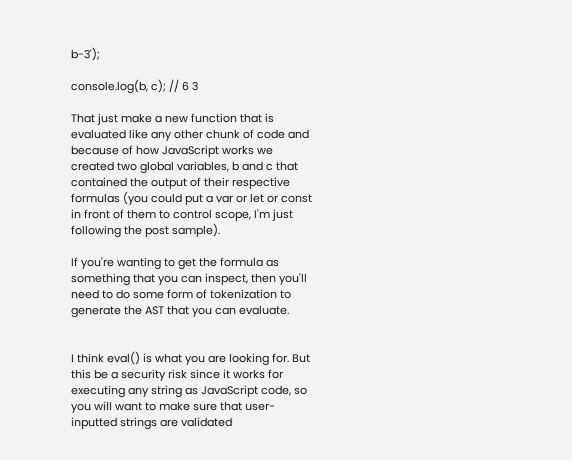b-3');

console.log(b, c); // 6 3

That just make a new function that is evaluated like any other chunk of code and because of how JavaScript works we created two global variables, b and c that contained the output of their respective formulas (you could put a var or let or const in front of them to control scope, I'm just following the post sample).

If you're wanting to get the formula as something that you can inspect, then you'll need to do some form of tokenization to generate the AST that you can evaluate.


I think eval() is what you are looking for. But this be a security risk since it works for executing any string as JavaScript code, so you will want to make sure that user-inputted strings are validated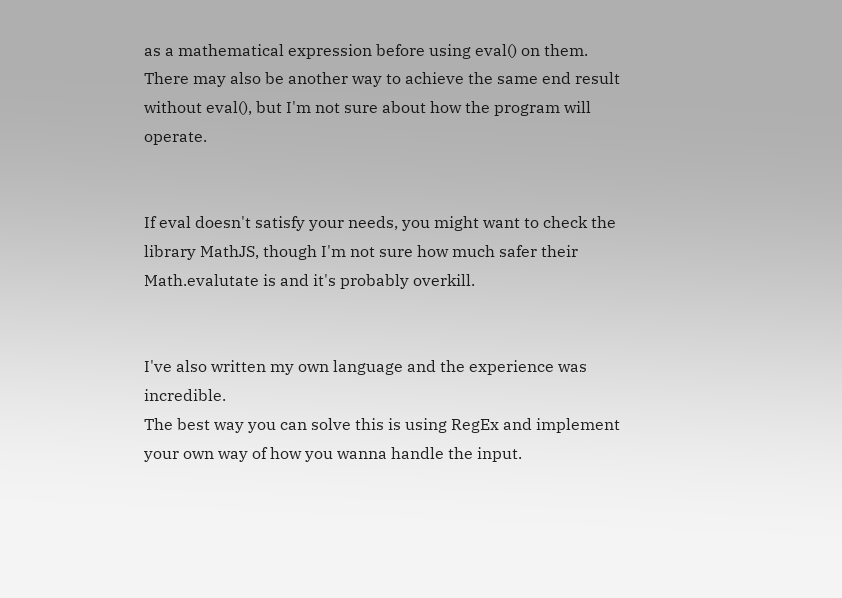as a mathematical expression before using eval() on them. There may also be another way to achieve the same end result without eval(), but I'm not sure about how the program will operate.


If eval doesn't satisfy your needs, you might want to check the library MathJS, though I'm not sure how much safer their Math.evalutate is and it's probably overkill.


I've also written my own language and the experience was incredible.
The best way you can solve this is using RegEx and implement your own way of how you wanna handle the input.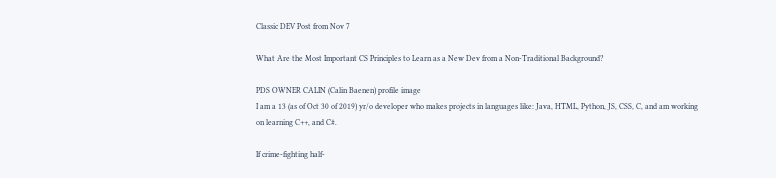Classic DEV Post from Nov 7

What Are the Most Important CS Principles to Learn as a New Dev from a Non-Traditional Background?

PDS OWNER CALIN (Calin Baenen) profile image
I am a 13 (as of Oct 30 of 2019) yr/o developer who makes projects in languages like: Java, HTML, Python, JS, CSS, C, and am working on learning C++, and C#.

If crime-fighting half-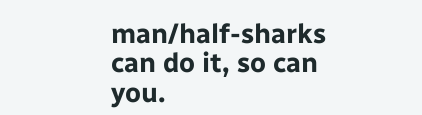man/half-sharks can do it, so can you.